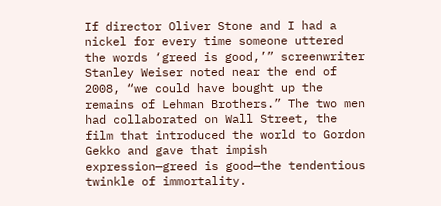If director Oliver Stone and I had a nickel for every time someone uttered the words ‘greed is good,’” screenwriter Stanley Weiser noted near the end of 2008, “we could have bought up the remains of Lehman Brothers.” The two men had collaborated on Wall Street, the film that introduced the world to Gordon Gekko and gave that impish expression—greed is good—the tendentious twinkle of immortality.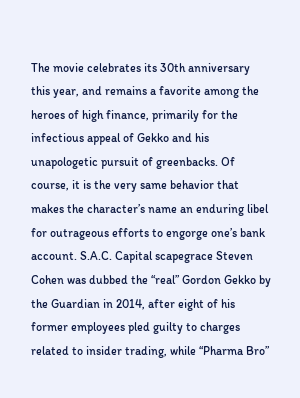The movie celebrates its 30th anniversary this year, and remains a favorite among the heroes of high finance, primarily for the infectious appeal of Gekko and his unapologetic pursuit of greenbacks. Of course, it is the very same behavior that makes the character’s name an enduring libel for outrageous efforts to engorge one’s bank account. S.A.C. Capital scapegrace Steven Cohen was dubbed the “real” Gordon Gekko by the Guardian in 2014, after eight of his former employees pled guilty to charges related to insider trading, while “Pharma Bro”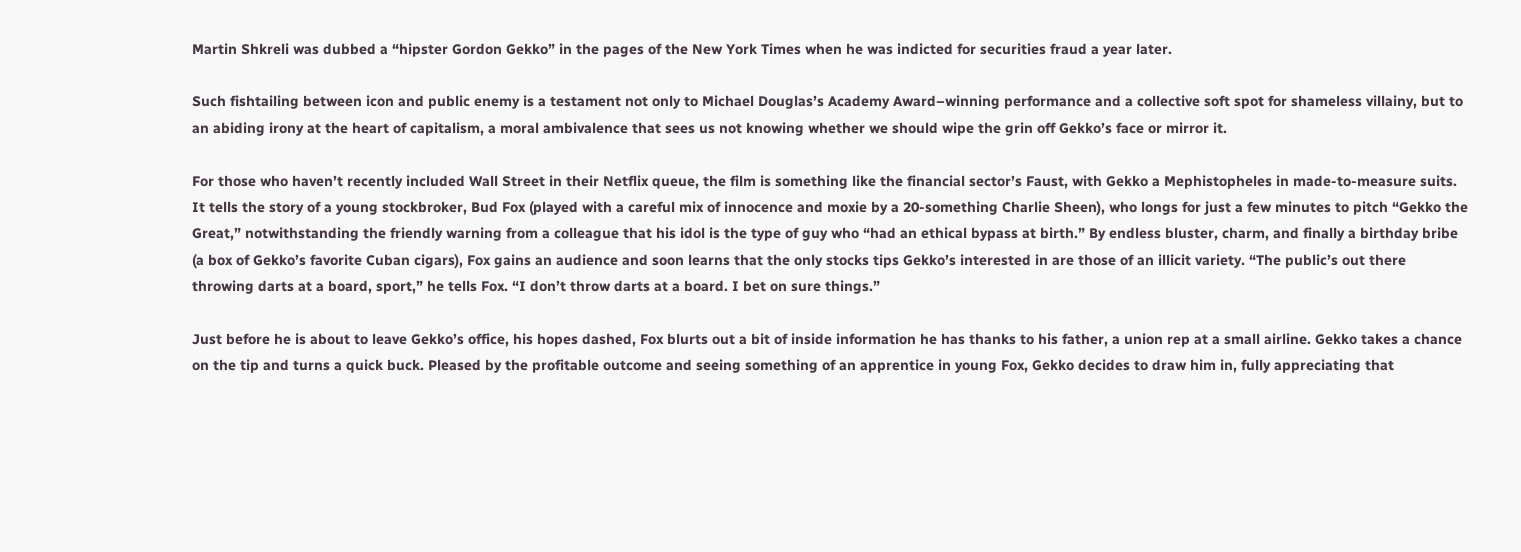Martin Shkreli was dubbed a “hipster Gordon Gekko” in the pages of the New York Times when he was indicted for securities fraud a year later.

Such fishtailing between icon and public enemy is a testament not only to Michael Douglas’s Academy Award–winning performance and a collective soft spot for shameless villainy, but to an abiding irony at the heart of capitalism, a moral ambivalence that sees us not knowing whether we should wipe the grin off Gekko’s face or mirror it.

For those who haven’t recently included Wall Street in their Netflix queue, the film is something like the financial sector’s Faust, with Gekko a Mephistopheles in made-to-measure suits. It tells the story of a young stockbroker, Bud Fox (played with a careful mix of innocence and moxie by a 20-something Charlie Sheen), who longs for just a few minutes to pitch “Gekko the Great,” notwithstanding the friendly warning from a colleague that his idol is the type of guy who “had an ethical bypass at birth.” By endless bluster, charm, and finally a birthday bribe (a box of Gekko’s favorite Cuban cigars), Fox gains an audience and soon learns that the only stocks tips Gekko’s interested in are those of an illicit variety. “The public’s out there throwing darts at a board, sport,” he tells Fox. “I don’t throw darts at a board. I bet on sure things.”

Just before he is about to leave Gekko’s office, his hopes dashed, Fox blurts out a bit of inside information he has thanks to his father, a union rep at a small airline. Gekko takes a chance on the tip and turns a quick buck. Pleased by the profitable outcome and seeing something of an apprentice in young Fox, Gekko decides to draw him in, fully appreciating that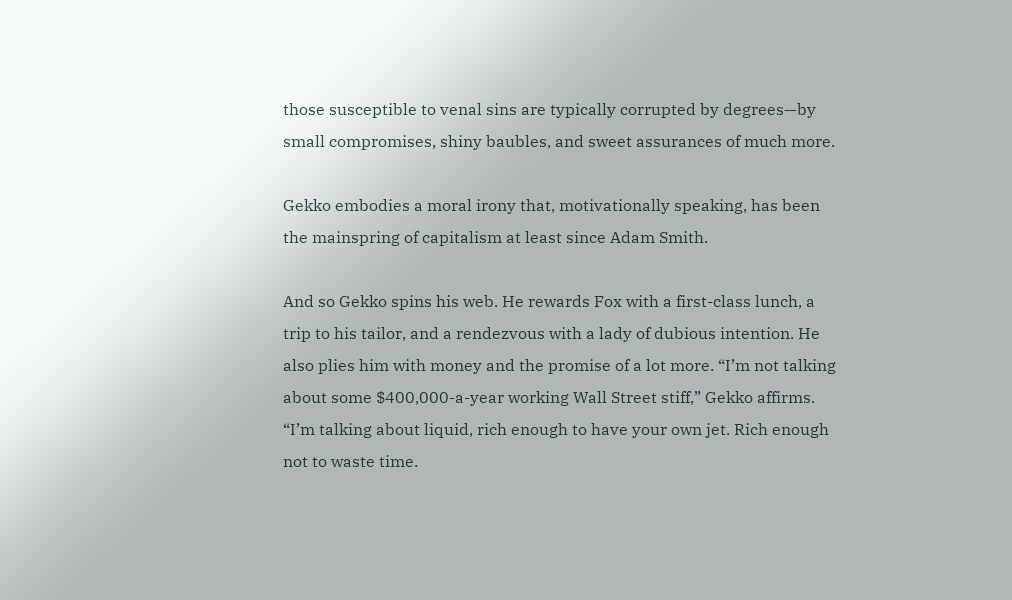those susceptible to venal sins are typically corrupted by degrees—by small compromises, shiny baubles, and sweet assurances of much more.

Gekko embodies a moral irony that, motivationally speaking, has been the mainspring of capitalism at least since Adam Smith.

And so Gekko spins his web. He rewards Fox with a first-class lunch, a trip to his tailor, and a rendezvous with a lady of dubious intention. He also plies him with money and the promise of a lot more. “I’m not talking about some $400,000-a-year working Wall Street stiff,” Gekko affirms. “I’m talking about liquid, rich enough to have your own jet. Rich enough not to waste time.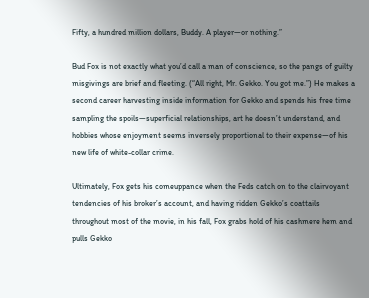Fifty, a hundred million dollars, Buddy. A player—or nothing.”

Bud Fox is not exactly what you’d call a man of conscience, so the pangs of guilty misgivings are brief and fleeting. (“All right, Mr. Gekko. You got me.”) He makes a second career harvesting inside information for Gekko and spends his free time sampling the spoils—superficial relationships, art he doesn’t understand, and hobbies whose enjoyment seems inversely proportional to their expense—of his new life of white-collar crime.

Ultimately, Fox gets his comeuppance when the Feds catch on to the clairvoyant tendencies of his broker’s account, and having ridden Gekko’s coattails throughout most of the movie, in his fall, Fox grabs hold of his cashmere hem and pulls Gekko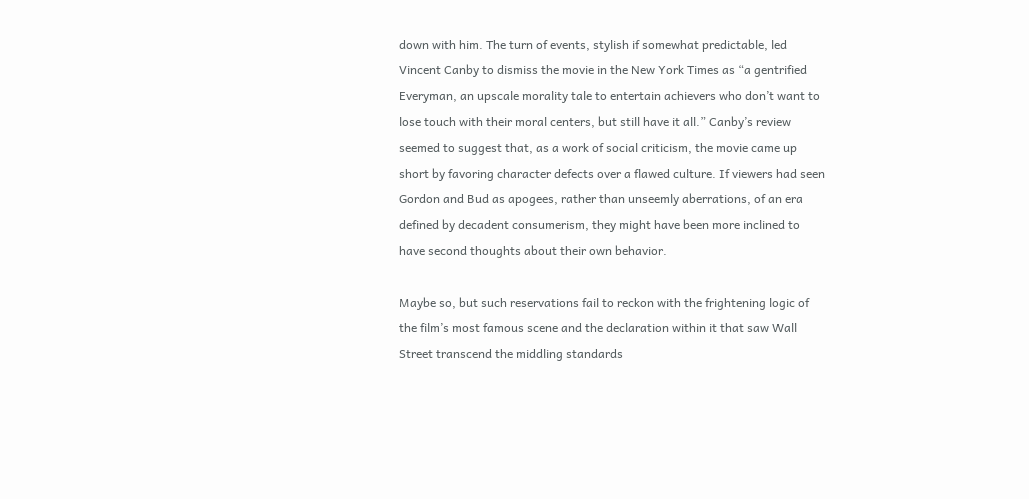down with him. The turn of events, stylish if somewhat predictable, led Vincent Canby to dismiss the movie in the New York Times as “a gentrified Everyman, an upscale morality tale to entertain achievers who don’t want to lose touch with their moral centers, but still have it all.” Canby’s review seemed to suggest that, as a work of social criticism, the movie came up short by favoring character defects over a flawed culture. If viewers had seen Gordon and Bud as apogees, rather than unseemly aberrations, of an era defined by decadent consumerism, they might have been more inclined to have second thoughts about their own behavior.

Maybe so, but such reservations fail to reckon with the frightening logic of the film’s most famous scene and the declaration within it that saw Wall Street transcend the middling standards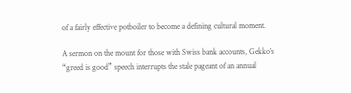of a fairly effective potboiler to become a defining cultural moment.

A sermon on the mount for those with Swiss bank accounts, Gekko’s “greed is good” speech interrupts the stale pageant of an annual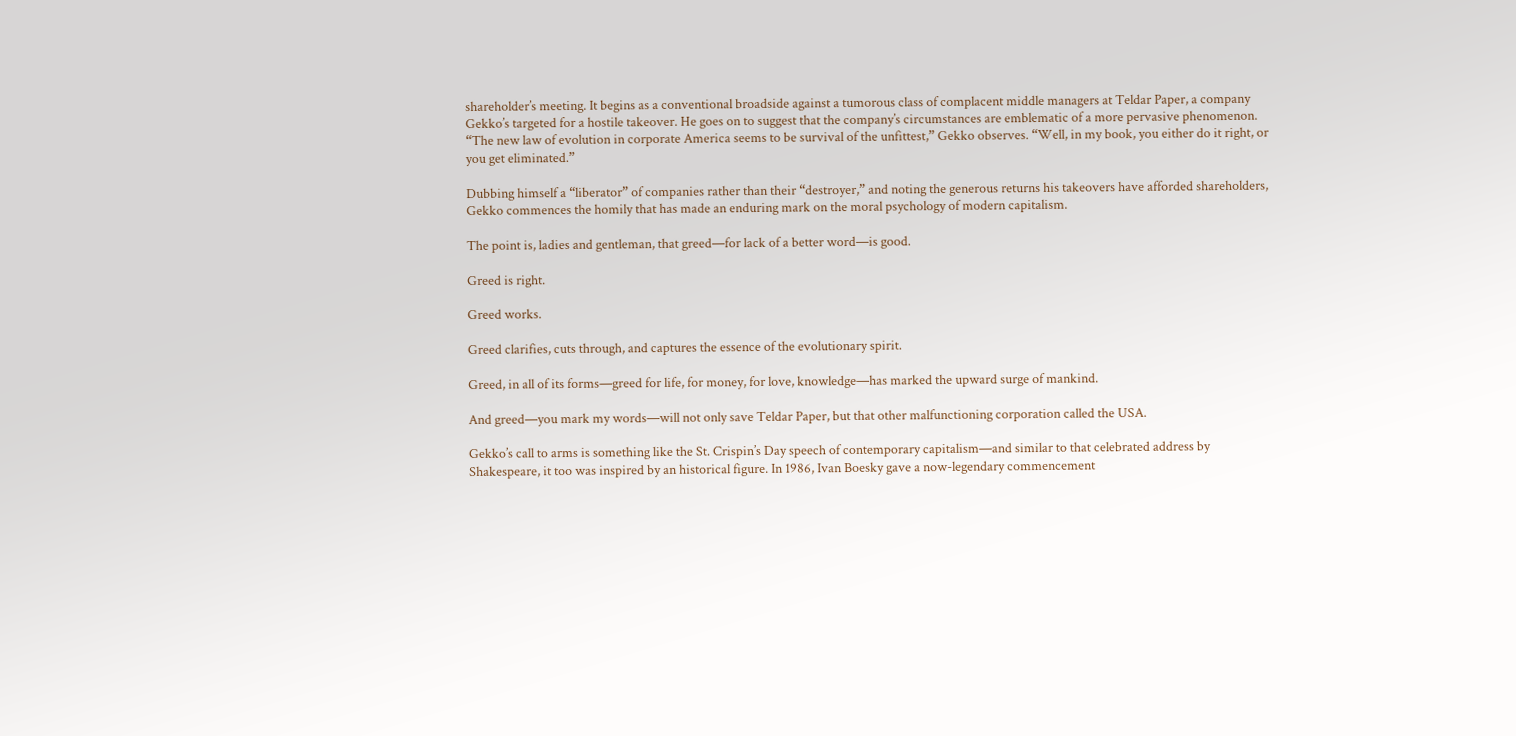shareholder’s meeting. It begins as a conventional broadside against a tumorous class of complacent middle managers at Teldar Paper, a company Gekko’s targeted for a hostile takeover. He goes on to suggest that the company’s circumstances are emblematic of a more pervasive phenomenon. “The new law of evolution in corporate America seems to be survival of the unfittest,” Gekko observes. “Well, in my book, you either do it right, or you get eliminated.”

Dubbing himself a “liberator” of companies rather than their “destroyer,” and noting the generous returns his takeovers have afforded shareholders, Gekko commences the homily that has made an enduring mark on the moral psychology of modern capitalism.

The point is, ladies and gentleman, that greed—for lack of a better word—is good.

Greed is right.

Greed works.

Greed clarifies, cuts through, and captures the essence of the evolutionary spirit.

Greed, in all of its forms—greed for life, for money, for love, knowledge—has marked the upward surge of mankind.

And greed—you mark my words—will not only save Teldar Paper, but that other malfunctioning corporation called the USA.

Gekko’s call to arms is something like the St. Crispin’s Day speech of contemporary capitalism—and similar to that celebrated address by Shakespeare, it too was inspired by an historical figure. In 1986, Ivan Boesky gave a now-legendary commencement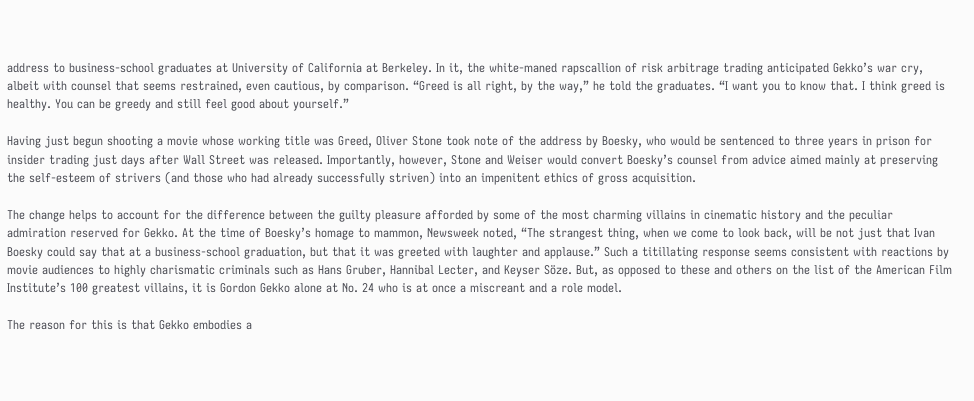address to business-school graduates at University of California at Berkeley. In it, the white-maned rapscallion of risk arbitrage trading anticipated Gekko’s war cry, albeit with counsel that seems restrained, even cautious, by comparison. “Greed is all right, by the way,” he told the graduates. “I want you to know that. I think greed is healthy. You can be greedy and still feel good about yourself.”

Having just begun shooting a movie whose working title was Greed, Oliver Stone took note of the address by Boesky, who would be sentenced to three years in prison for insider trading just days after Wall Street was released. Importantly, however, Stone and Weiser would convert Boesky’s counsel from advice aimed mainly at preserving the self-esteem of strivers (and those who had already successfully striven) into an impenitent ethics of gross acquisition.

The change helps to account for the difference between the guilty pleasure afforded by some of the most charming villains in cinematic history and the peculiar admiration reserved for Gekko. At the time of Boesky’s homage to mammon, Newsweek noted, “The strangest thing, when we come to look back, will be not just that Ivan Boesky could say that at a business-school graduation, but that it was greeted with laughter and applause.” Such a titillating response seems consistent with reactions by movie audiences to highly charismatic criminals such as Hans Gruber, Hannibal Lecter, and Keyser Söze. But, as opposed to these and others on the list of the American Film Institute’s 100 greatest villains, it is Gordon Gekko alone at No. 24 who is at once a miscreant and a role model.

The reason for this is that Gekko embodies a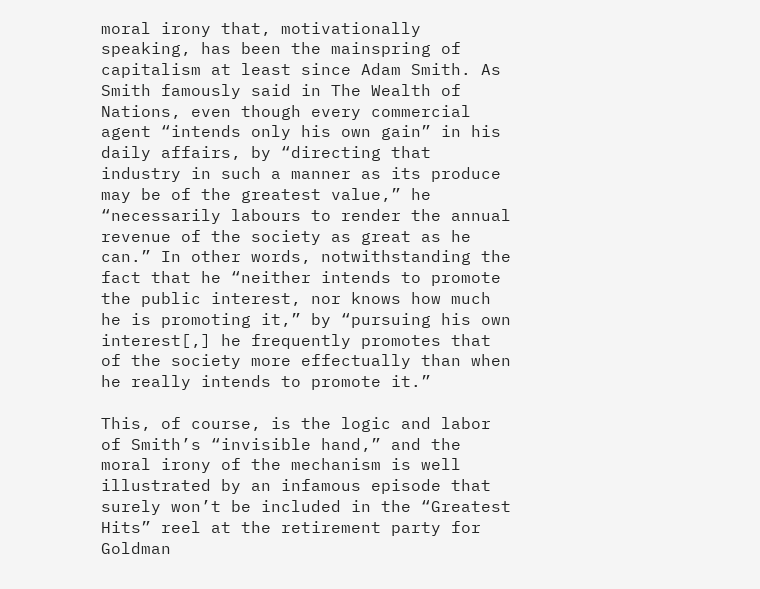moral irony that, motivationally speaking, has been the mainspring of capitalism at least since Adam Smith. As Smith famously said in The Wealth of Nations, even though every commercial agent “intends only his own gain” in his daily affairs, by “directing that industry in such a manner as its produce may be of the greatest value,” he “necessarily labours to render the annual revenue of the society as great as he can.” In other words, notwithstanding the fact that he “neither intends to promote the public interest, nor knows how much he is promoting it,” by “pursuing his own interest[,] he frequently promotes that of the society more effectually than when he really intends to promote it.”

This, of course, is the logic and labor of Smith’s “invisible hand,” and the moral irony of the mechanism is well illustrated by an infamous episode that surely won’t be included in the “Greatest Hits” reel at the retirement party for Goldman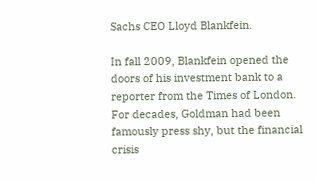Sachs CEO Lloyd Blankfein.

In fall 2009, Blankfein opened the doors of his investment bank to a reporter from the Times of London. For decades, Goldman had been famously press shy, but the financial crisis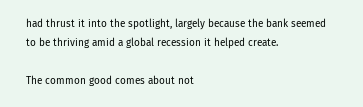had thrust it into the spotlight, largely because the bank seemed to be thriving amid a global recession it helped create.

The common good comes about not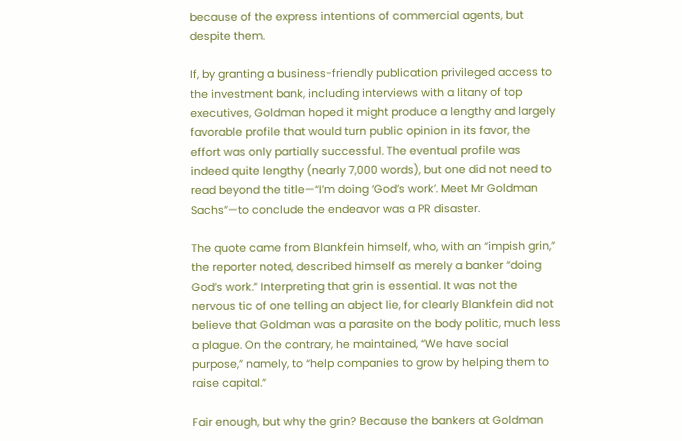because of the express intentions of commercial agents, but despite them.

If, by granting a business-friendly publication privileged access to the investment bank, including interviews with a litany of top executives, Goldman hoped it might produce a lengthy and largely favorable profile that would turn public opinion in its favor, the effort was only partially successful. The eventual profile was indeed quite lengthy (nearly 7,000 words), but one did not need to read beyond the title—“I’m doing ‘God’s work’. Meet Mr Goldman Sachs”—to conclude the endeavor was a PR disaster.

The quote came from Blankfein himself, who, with an “impish grin,” the reporter noted, described himself as merely a banker “doing God’s work.” Interpreting that grin is essential. It was not the nervous tic of one telling an abject lie, for clearly Blankfein did not believe that Goldman was a parasite on the body politic, much less a plague. On the contrary, he maintained, “We have social purpose,” namely, to “help companies to grow by helping them to raise capital.”

Fair enough, but why the grin? Because the bankers at Goldman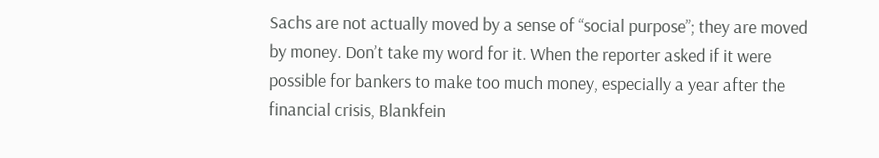Sachs are not actually moved by a sense of “social purpose”; they are moved by money. Don’t take my word for it. When the reporter asked if it were possible for bankers to make too much money, especially a year after the financial crisis, Blankfein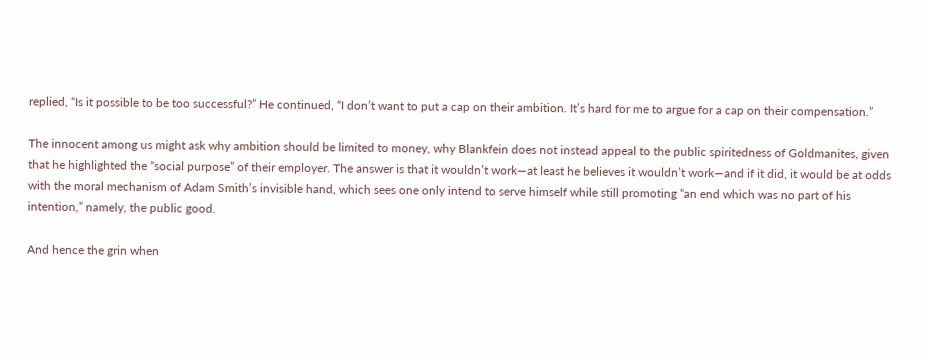replied, “Is it possible to be too successful?” He continued, “I don’t want to put a cap on their ambition. It’s hard for me to argue for a cap on their compensation.”

The innocent among us might ask why ambition should be limited to money, why Blankfein does not instead appeal to the public spiritedness of Goldmanites, given that he highlighted the “social purpose” of their employer. The answer is that it wouldn’t work—at least he believes it wouldn’t work—and if it did, it would be at odds with the moral mechanism of Adam Smith’s invisible hand, which sees one only intend to serve himself while still promoting “an end which was no part of his intention,” namely, the public good.

And hence the grin when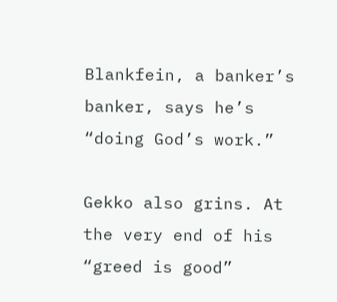Blankfein, a banker’s banker, says he’s “doing God’s work.”

Gekko also grins. At the very end of his “greed is good”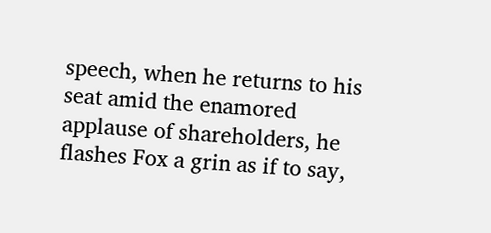speech, when he returns to his seat amid the enamored applause of shareholders, he flashes Fox a grin as if to say,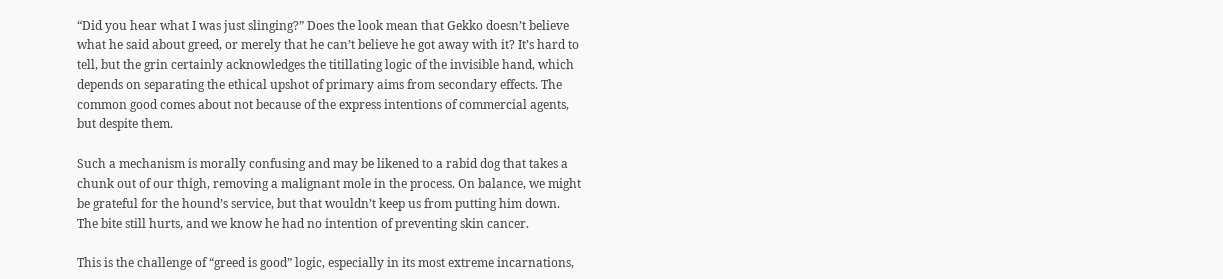“Did you hear what I was just slinging?” Does the look mean that Gekko doesn’t believe what he said about greed, or merely that he can’t believe he got away with it? It’s hard to tell, but the grin certainly acknowledges the titillating logic of the invisible hand, which depends on separating the ethical upshot of primary aims from secondary effects. The common good comes about not because of the express intentions of commercial agents, but despite them.

Such a mechanism is morally confusing and may be likened to a rabid dog that takes a chunk out of our thigh, removing a malignant mole in the process. On balance, we might be grateful for the hound’s service, but that wouldn’t keep us from putting him down. The bite still hurts, and we know he had no intention of preventing skin cancer.

This is the challenge of “greed is good” logic, especially in its most extreme incarnations,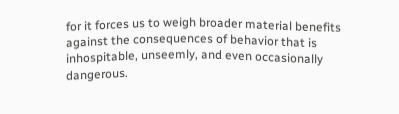for it forces us to weigh broader material benefits against the consequences of behavior that is inhospitable, unseemly, and even occasionally dangerous.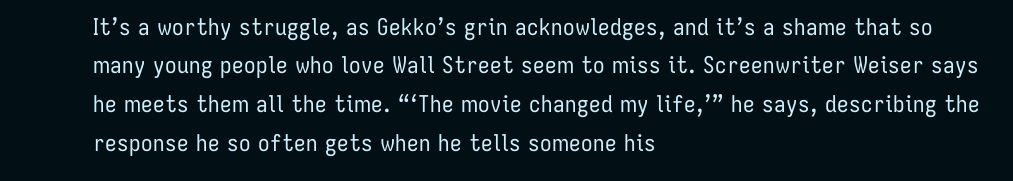It’s a worthy struggle, as Gekko’s grin acknowledges, and it’s a shame that so many young people who love Wall Street seem to miss it. Screenwriter Weiser says he meets them all the time. “‘The movie changed my life,’” he says, describing the response he so often gets when he tells someone his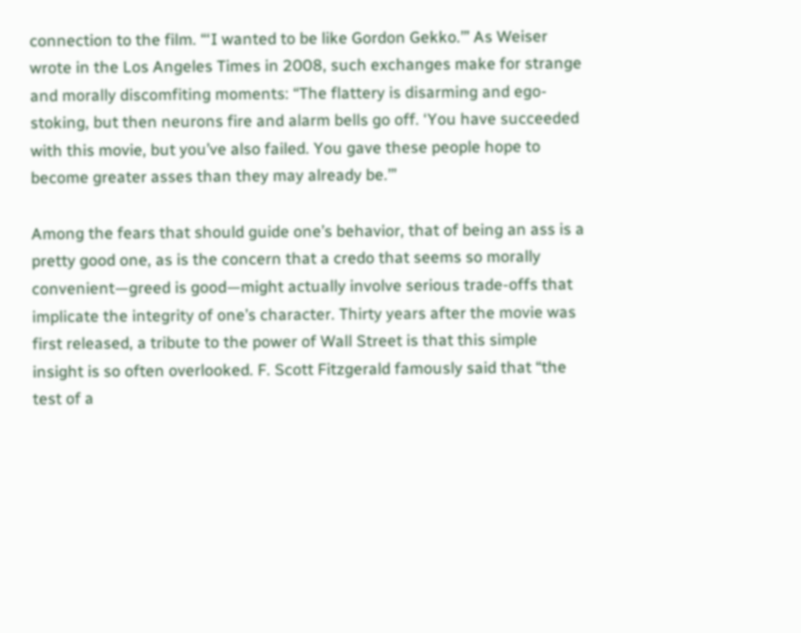connection to the film. “‘I wanted to be like Gordon Gekko.’” As Weiser wrote in the Los Angeles Times in 2008, such exchanges make for strange and morally discomfiting moments: “The flattery is disarming and ego-stoking, but then neurons fire and alarm bells go off. ‘You have succeeded with this movie, but you’ve also failed. You gave these people hope to become greater asses than they may already be.’”

Among the fears that should guide one’s behavior, that of being an ass is a pretty good one, as is the concern that a credo that seems so morally convenient—greed is good—might actually involve serious trade-offs that implicate the integrity of one’s character. Thirty years after the movie was first released, a tribute to the power of Wall Street is that this simple insight is so often overlooked. F. Scott Fitzgerald famously said that “the test of a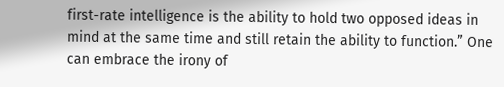first-rate intelligence is the ability to hold two opposed ideas in mind at the same time and still retain the ability to function.” One can embrace the irony of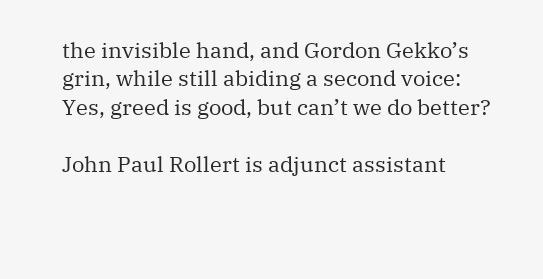the invisible hand, and Gordon Gekko’s grin, while still abiding a second voice: Yes, greed is good, but can’t we do better?

John Paul Rollert is adjunct assistant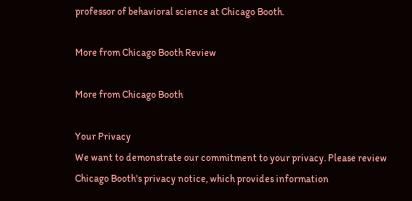professor of behavioral science at Chicago Booth.

More from Chicago Booth Review

More from Chicago Booth

Your Privacy
We want to demonstrate our commitment to your privacy. Please review Chicago Booth's privacy notice, which provides information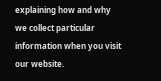explaining how and why we collect particular information when you visit our website.